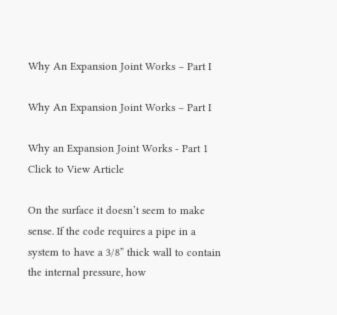Why An Expansion Joint Works – Part I

Why An Expansion Joint Works – Part I

Why an Expansion Joint Works - Part 1
Click to View Article

On the surface it doesn’t seem to make sense. If the code requires a pipe in a system to have a 3/8” thick wall to contain the internal pressure, how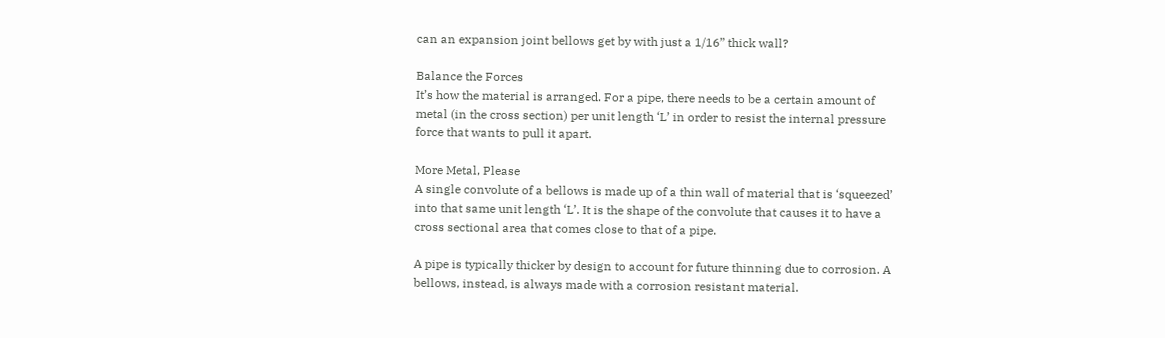can an expansion joint bellows get by with just a 1/16” thick wall?

Balance the Forces
It’s how the material is arranged. For a pipe, there needs to be a certain amount of metal (in the cross section) per unit length ‘L’ in order to resist the internal pressure force that wants to pull it apart.

More Metal, Please
A single convolute of a bellows is made up of a thin wall of material that is ‘squeezed’ into that same unit length ‘L’. It is the shape of the convolute that causes it to have a cross sectional area that comes close to that of a pipe.

A pipe is typically thicker by design to account for future thinning due to corrosion. A bellows, instead, is always made with a corrosion resistant material.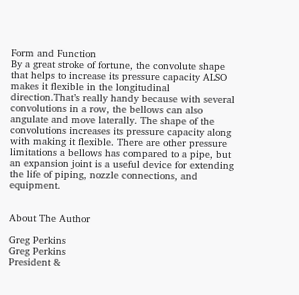Form and Function
By a great stroke of fortune, the convolute shape that helps to increase its pressure capacity ALSO makes it flexible in the longitudinal direction.That’s really handy because with several convolutions in a row, the bellows can also angulate and move laterally. The shape of the convolutions increases its pressure capacity along with making it flexible. There are other pressure limitations a bellows has compared to a pipe, but an expansion joint is a useful device for extending the life of piping, nozzle connections, and equipment.


About The Author

Greg Perkins
Greg Perkins
President &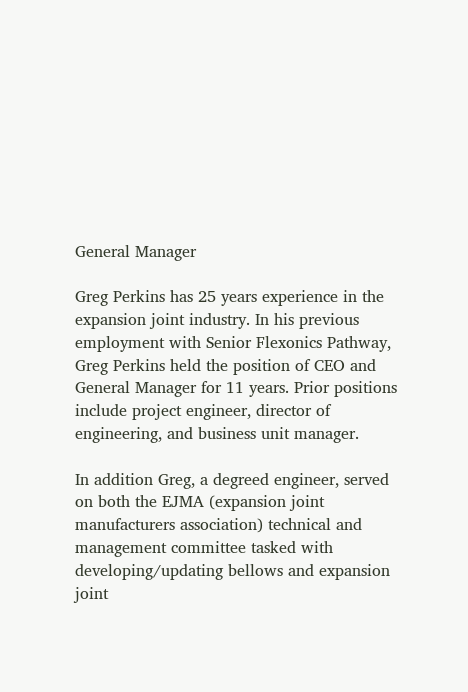General Manager

Greg Perkins has 25 years experience in the expansion joint industry. In his previous employment with Senior Flexonics Pathway, Greg Perkins held the position of CEO and General Manager for 11 years. Prior positions include project engineer, director of engineering, and business unit manager.

In addition Greg, a degreed engineer, served on both the EJMA (expansion joint manufacturers association) technical and management committee tasked with developing/updating bellows and expansion joint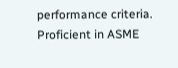performance criteria. Proficient in ASME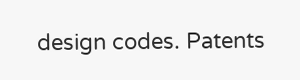design codes. Patents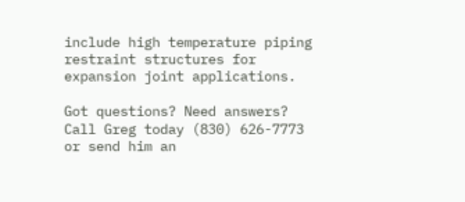include high temperature piping restraint structures for expansion joint applications.

Got questions? Need answers? Call Greg today (830) 626-7773 or send him an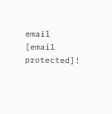email [email protected]!